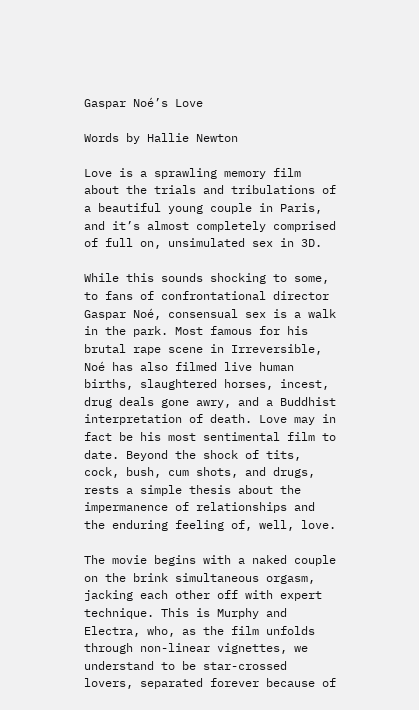Gaspar Noé’s Love

Words by Hallie Newton

Love is a sprawling memory film about the trials and tribulations of a beautiful young couple in Paris, and it’s almost completely comprised of full on, unsimulated sex in 3D.

While this sounds shocking to some, to fans of confrontational director Gaspar Noé, consensual sex is a walk in the park. Most famous for his brutal rape scene in Irreversible, Noé has also filmed live human births, slaughtered horses, incest, drug deals gone awry, and a Buddhist interpretation of death. Love may in fact be his most sentimental film to date. Beyond the shock of tits, cock, bush, cum shots, and drugs, rests a simple thesis about the impermanence of relationships and the enduring feeling of, well, love.

The movie begins with a naked couple on the brink simultaneous orgasm, jacking each other off with expert technique. This is Murphy and Electra, who, as the film unfolds through non-linear vignettes, we understand to be star-crossed lovers, separated forever because of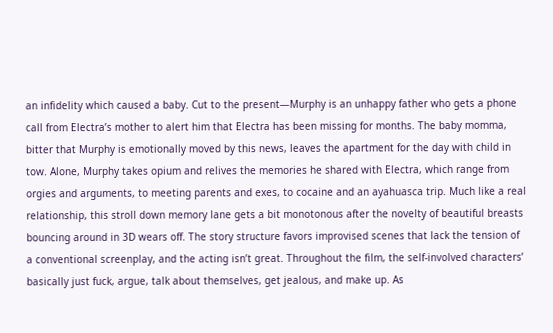an infidelity which caused a baby. Cut to the present—Murphy is an unhappy father who gets a phone call from Electra’s mother to alert him that Electra has been missing for months. The baby momma, bitter that Murphy is emotionally moved by this news, leaves the apartment for the day with child in tow. Alone, Murphy takes opium and relives the memories he shared with Electra, which range from orgies and arguments, to meeting parents and exes, to cocaine and an ayahuasca trip. Much like a real relationship, this stroll down memory lane gets a bit monotonous after the novelty of beautiful breasts bouncing around in 3D wears off. The story structure favors improvised scenes that lack the tension of a conventional screenplay, and the acting isn’t great. Throughout the film, the self-involved characters’ basically just fuck, argue, talk about themselves, get jealous, and make up. As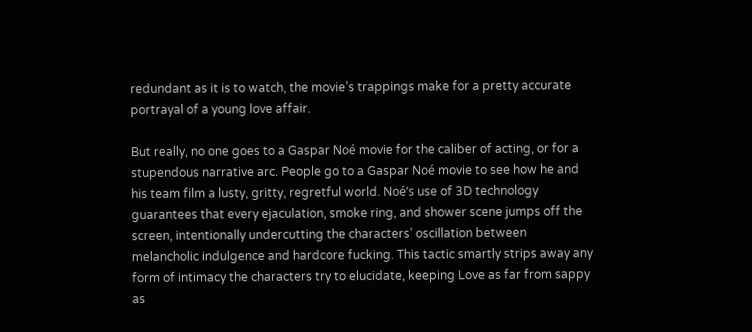redundant as it is to watch, the movie’s trappings make for a pretty accurate portrayal of a young love affair.

But really, no one goes to a Gaspar Noé movie for the caliber of acting, or for a stupendous narrative arc. People go to a Gaspar Noé movie to see how he and his team film a lusty, gritty, regretful world. Noé’s use of 3D technology guarantees that every ejaculation, smoke ring, and shower scene jumps off the screen, intentionally undercutting the characters’ oscillation between melancholic indulgence and hardcore fucking. This tactic smartly strips away any form of intimacy the characters try to elucidate, keeping Love as far from sappy as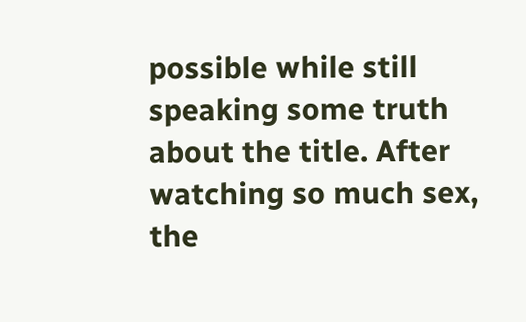possible while still speaking some truth about the title. After watching so much sex, the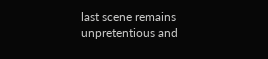last scene remains unpretentious and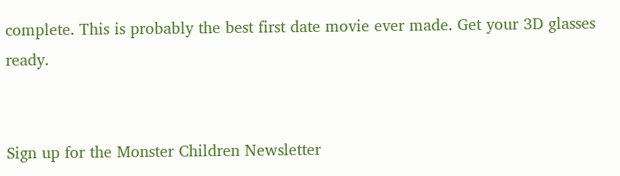complete. This is probably the best first date movie ever made. Get your 3D glasses ready.


Sign up for the Monster Children Newsletter